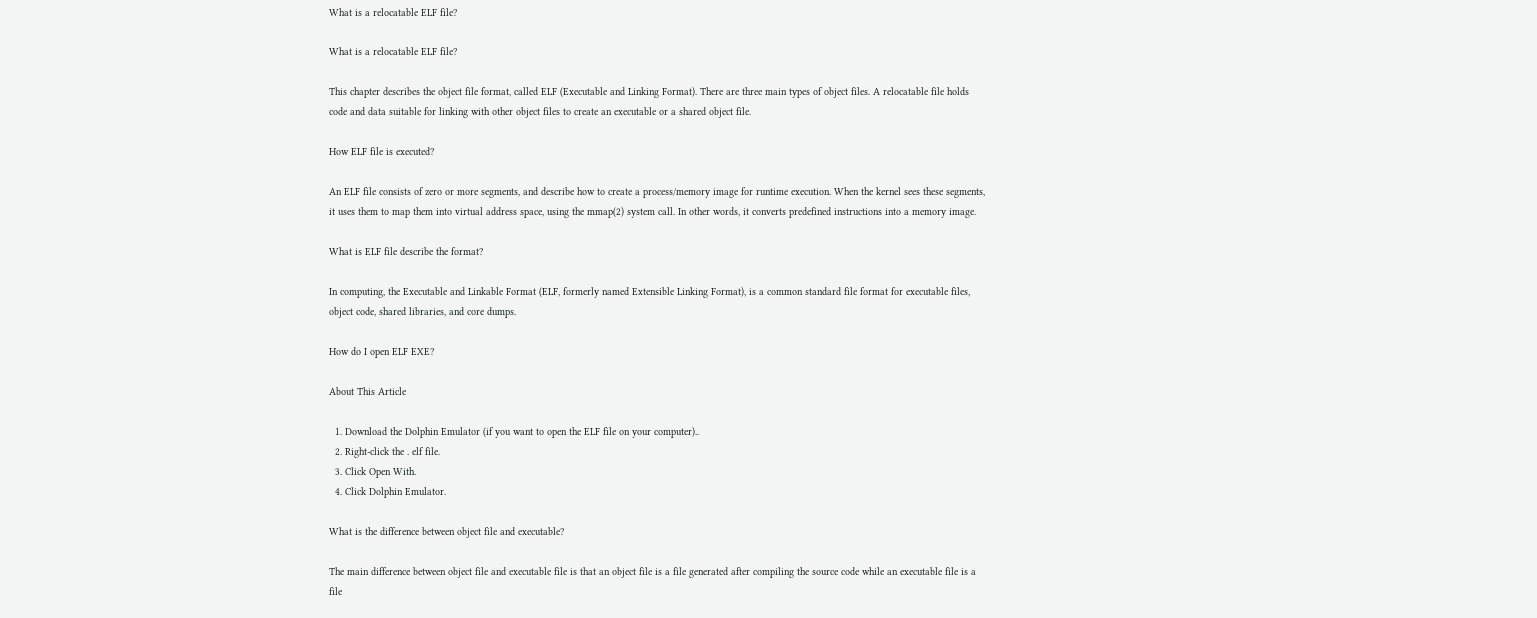What is a relocatable ELF file?

What is a relocatable ELF file?

This chapter describes the object file format, called ELF (Executable and Linking Format). There are three main types of object files. A relocatable file holds code and data suitable for linking with other object files to create an executable or a shared object file.

How ELF file is executed?

An ELF file consists of zero or more segments, and describe how to create a process/memory image for runtime execution. When the kernel sees these segments, it uses them to map them into virtual address space, using the mmap(2) system call. In other words, it converts predefined instructions into a memory image.

What is ELF file describe the format?

In computing, the Executable and Linkable Format (ELF, formerly named Extensible Linking Format), is a common standard file format for executable files, object code, shared libraries, and core dumps.

How do I open ELF EXE?

About This Article

  1. Download the Dolphin Emulator (if you want to open the ELF file on your computer)..
  2. Right-click the . elf file.
  3. Click Open With.
  4. Click Dolphin Emulator.

What is the difference between object file and executable?

The main difference between object file and executable file is that an object file is a file generated after compiling the source code while an executable file is a file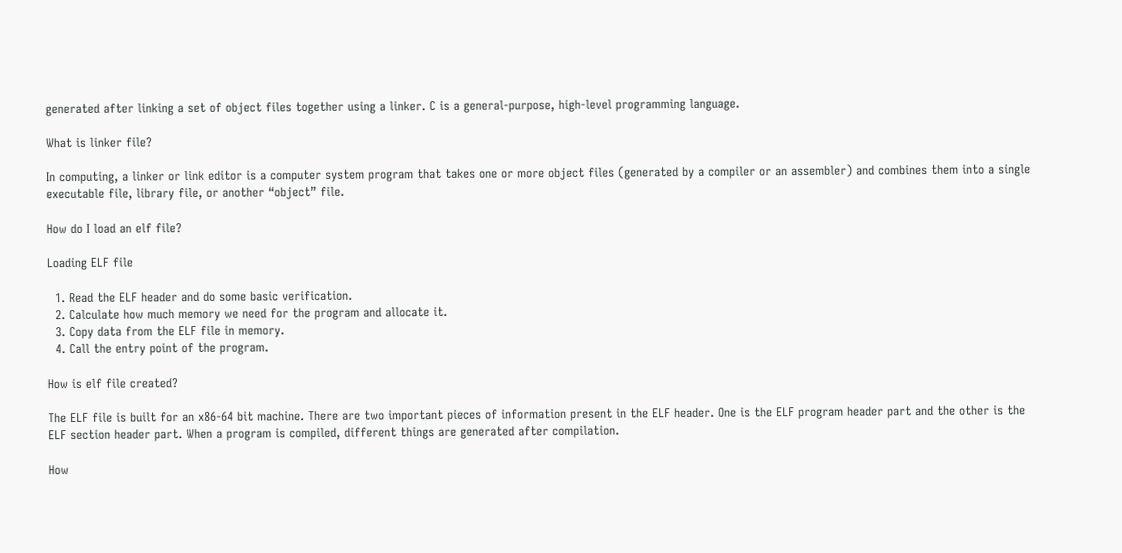generated after linking a set of object files together using a linker. C is a general-purpose, high-level programming language.

What is linker file?

In computing, a linker or link editor is a computer system program that takes one or more object files (generated by a compiler or an assembler) and combines them into a single executable file, library file, or another “object” file.

How do I load an elf file?

Loading ELF file

  1. Read the ELF header and do some basic verification.
  2. Calculate how much memory we need for the program and allocate it.
  3. Copy data from the ELF file in memory.
  4. Call the entry point of the program.

How is elf file created?

The ELF file is built for an x86-64 bit machine. There are two important pieces of information present in the ELF header. One is the ELF program header part and the other is the ELF section header part. When a program is compiled, different things are generated after compilation.

How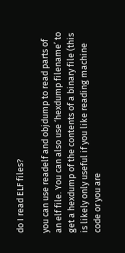do I read ELF files?

you can use readelf and objdump to read parts of an elf file. You can also use ‘hexdump filename’ to get a hexdump of the contents of a binary file (this is likely only useful if you like reading machine code or you are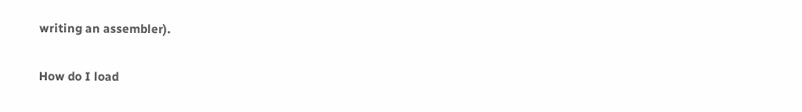writing an assembler).

How do I load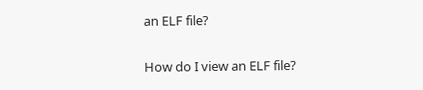an ELF file?

How do I view an ELF file?